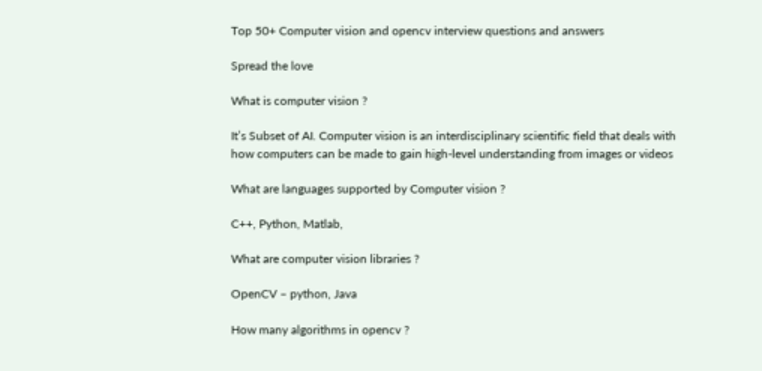Top 50+ Computer vision and opencv interview questions and answers

Spread the love

What is computer vision ?

It’s Subset of AI. Computer vision is an interdisciplinary scientific field that deals with how computers can be made to gain high-level understanding from images or videos

What are languages supported by Computer vision ?

C++, Python, Matlab,

What are computer vision libraries ?

OpenCV – python, Java

How many algorithms in opencv ?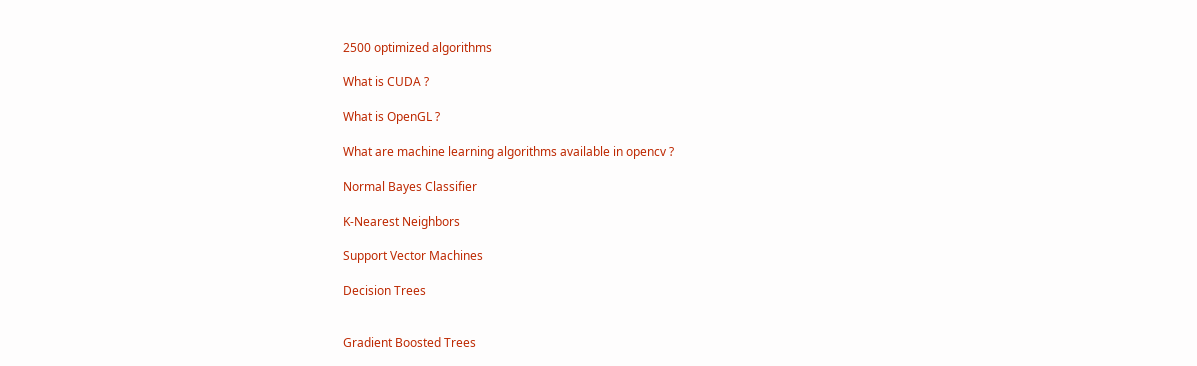2500 optimized algorithms

What is CUDA ?

What is OpenGL ?

What are machine learning algorithms available in opencv ?

Normal Bayes Classifier

K-Nearest Neighbors

Support Vector Machines

Decision Trees


Gradient Boosted Trees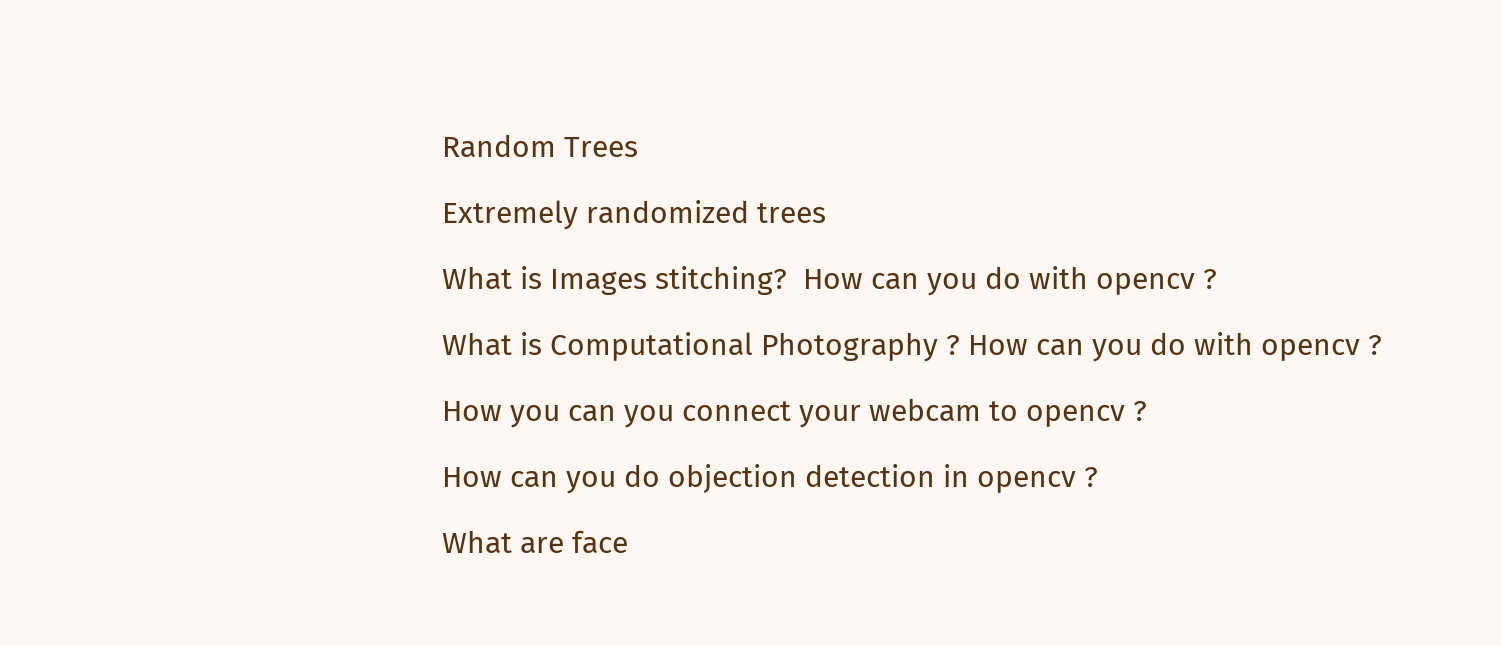Random Trees

Extremely randomized trees

What is Images stitching?  How can you do with opencv ?

What is Computational Photography ? How can you do with opencv ?

How you can you connect your webcam to opencv ?

How can you do objection detection in opencv ?

What are face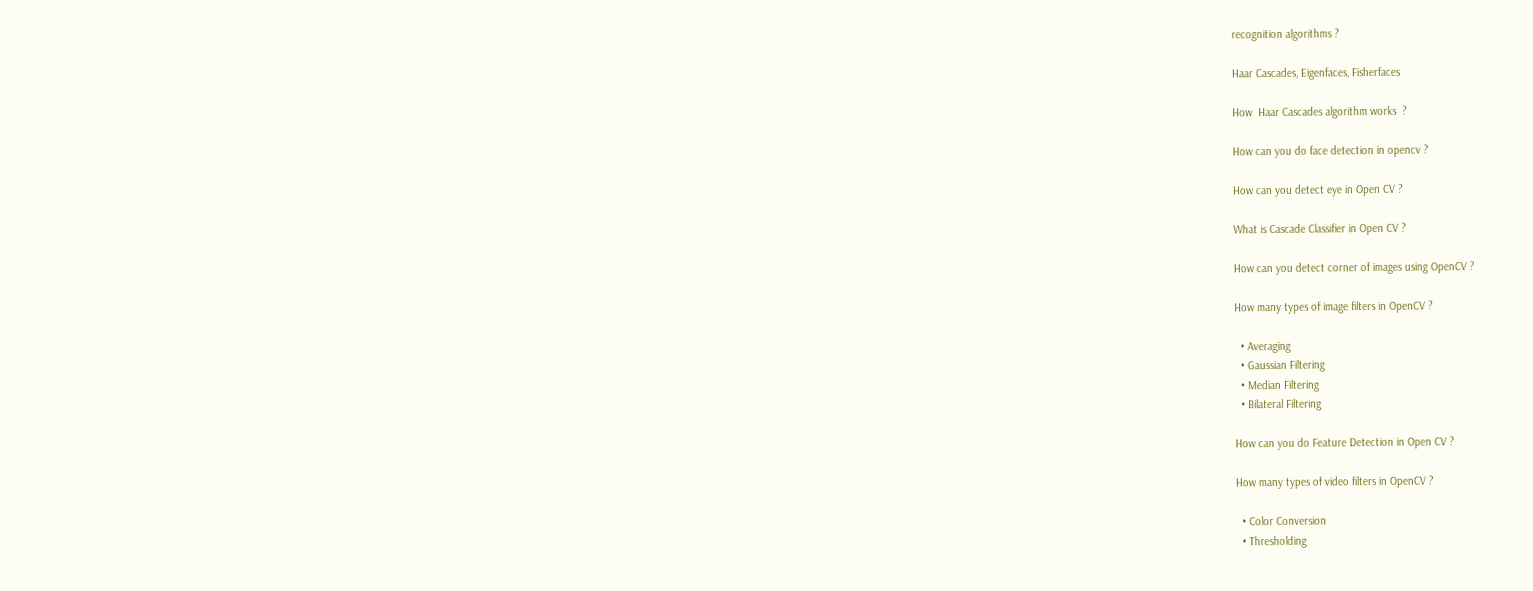recognition algorithms ?

Haar Cascades, Eigenfaces, Fisherfaces

How  Haar Cascades algorithm works  ?

How can you do face detection in opencv ?

How can you detect eye in Open CV ?

What is Cascade Classifier in Open CV ?

How can you detect corner of images using OpenCV ?

How many types of image filters in OpenCV ?

  • Averaging
  • Gaussian Filtering
  • Median Filtering
  • Bilateral Filtering

How can you do Feature Detection in Open CV ?

How many types of video filters in OpenCV ?

  • Color Conversion
  • Thresholding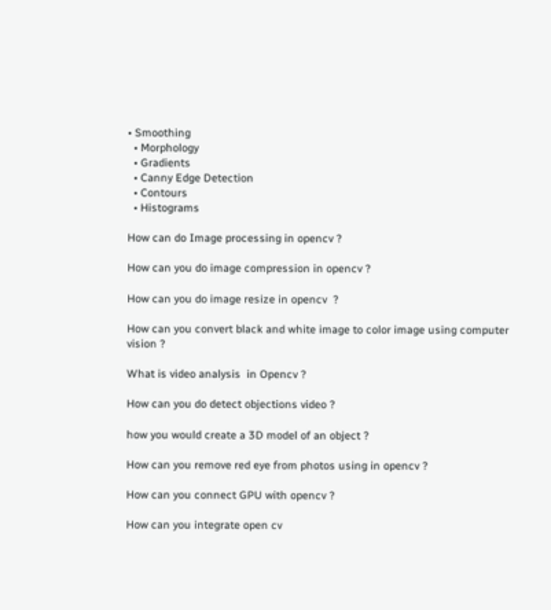• Smoothing
  • Morphology
  • Gradients
  • Canny Edge Detection
  • Contours
  • Histograms

How can do Image processing in opencv ?

How can you do image compression in opencv ?

How can you do image resize in opencv  ?

How can you convert black and white image to color image using computer vision ?

What is video analysis  in Opencv ?

How can you do detect objections video ?

how you would create a 3D model of an object ?

How can you remove red eye from photos using in opencv ?

How can you connect GPU with opencv ?

How can you integrate open cv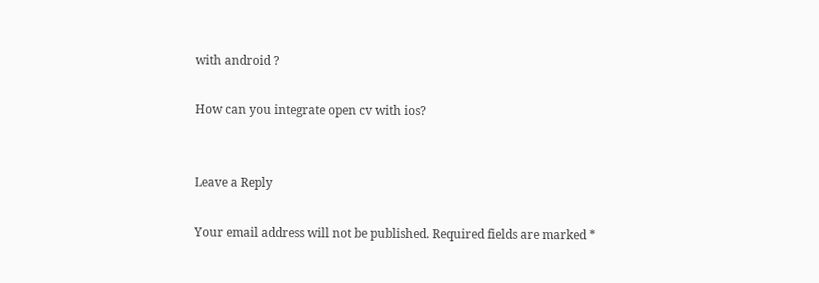with android ?

How can you integrate open cv with ios?


Leave a Reply

Your email address will not be published. Required fields are marked *